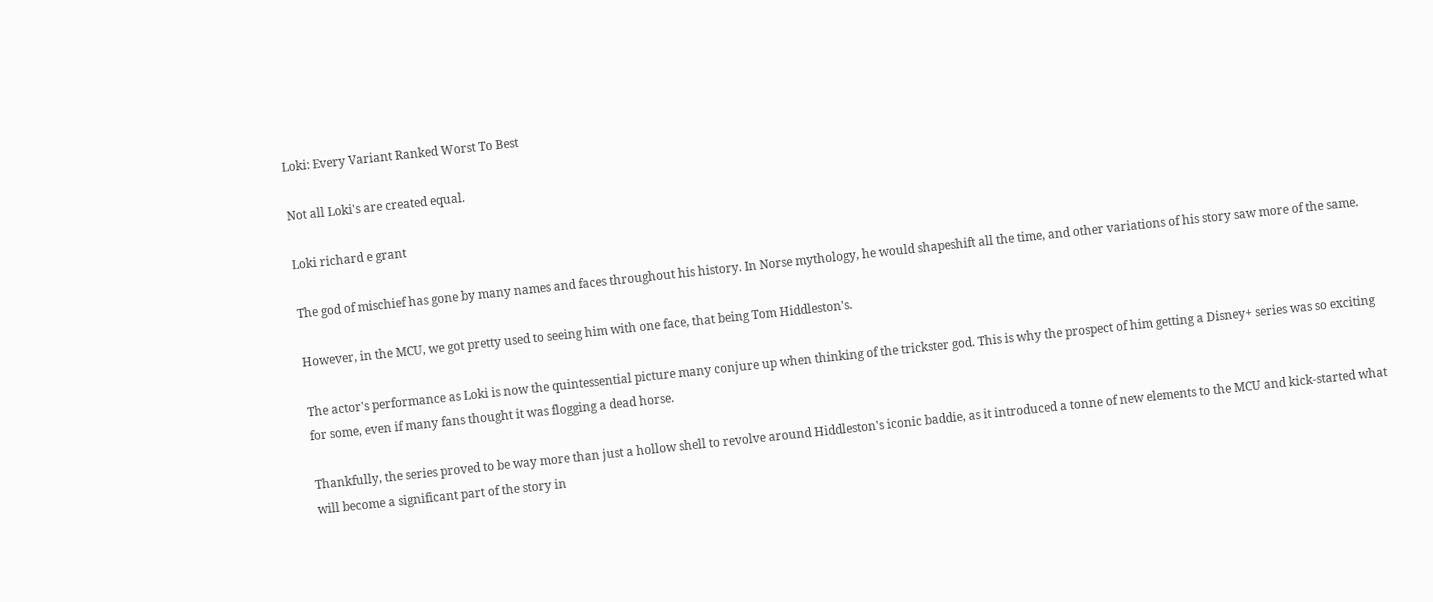Loki: Every Variant Ranked Worst To Best

Not all Loki's are created equal.

Loki richard e grant

The god of mischief has gone by many names and faces throughout his history. In Norse mythology, he would shapeshift all the time, and other variations of his story saw more of the same.

However, in the MCU, we got pretty used to seeing him with one face, that being Tom Hiddleston's.

The actor's performance as Loki is now the quintessential picture many conjure up when thinking of the trickster god. This is why the prospect of him getting a Disney+ series was so exciting for some, even if many fans thought it was flogging a dead horse.

Thankfully, the series proved to be way more than just a hollow shell to revolve around Hiddleston's iconic baddie, as it introduced a tonne of new elements to the MCU and kick-started what will become a significant part of the story in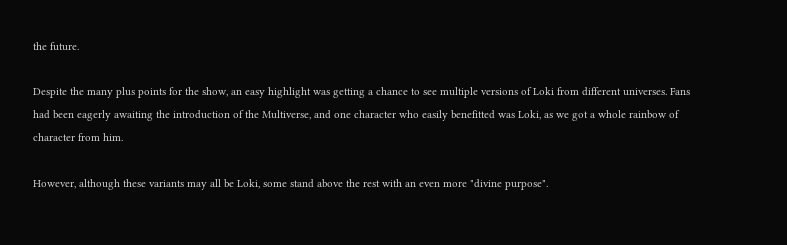the future.

Despite the many plus points for the show, an easy highlight was getting a chance to see multiple versions of Loki from different universes. Fans had been eagerly awaiting the introduction of the Multiverse, and one character who easily benefitted was Loki, as we got a whole rainbow of character from him.

However, although these variants may all be Loki, some stand above the rest with an even more "divine purpose".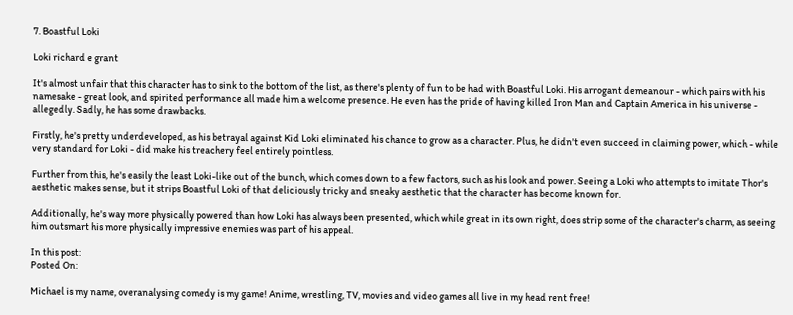7. Boastful Loki

Loki richard e grant

It's almost unfair that this character has to sink to the bottom of the list, as there's plenty of fun to be had with Boastful Loki. His arrogant demeanour - which pairs with his namesake - great look, and spirited performance all made him a welcome presence. He even has the pride of having killed Iron Man and Captain America in his universe - allegedly. Sadly, he has some drawbacks.

Firstly, he's pretty underdeveloped, as his betrayal against Kid Loki eliminated his chance to grow as a character. Plus, he didn't even succeed in claiming power, which - while very standard for Loki - did make his treachery feel entirely pointless.

Further from this, he's easily the least Loki-like out of the bunch, which comes down to a few factors, such as his look and power. Seeing a Loki who attempts to imitate Thor's aesthetic makes sense, but it strips Boastful Loki of that deliciously tricky and sneaky aesthetic that the character has become known for.

Additionally, he's way more physically powered than how Loki has always been presented, which while great in its own right, does strip some of the character's charm, as seeing him outsmart his more physically impressive enemies was part of his appeal.

In this post:
Posted On:

Michael is my name, overanalysing comedy is my game! Anime, wrestling, TV, movies and video games all live in my head rent free!